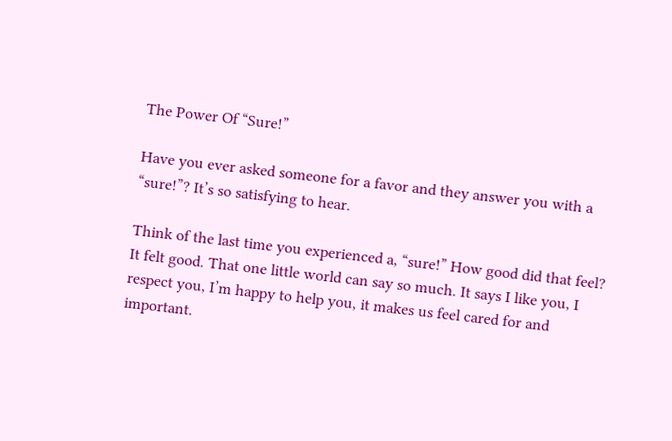The Power Of “Sure!”

Have you ever asked someone for a favor and they answer you with a “sure!”? It’s so satisfying to hear.

Think of the last time you experienced a, “sure!” How good did that feel? It felt good. That one little world can say so much. It says I like you, I respect you, I’m happy to help you, it makes us feel cared for and important.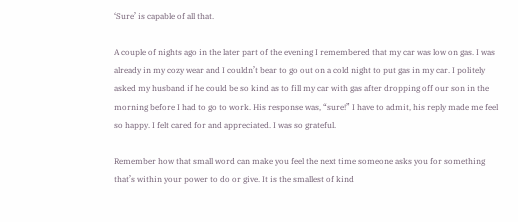‘Sure’ is capable of all that.

A couple of nights ago in the later part of the evening I remembered that my car was low on gas. I was already in my cozy wear and I couldn’t bear to go out on a cold night to put gas in my car. I politely asked my husband if he could be so kind as to fill my car with gas after dropping off our son in the morning before I had to go to work. His response was, “sure!” I have to admit, his reply made me feel so happy. I felt cared for and appreciated. I was so grateful.

Remember how that small word can make you feel the next time someone asks you for something that’s within your power to do or give. It is the smallest of kind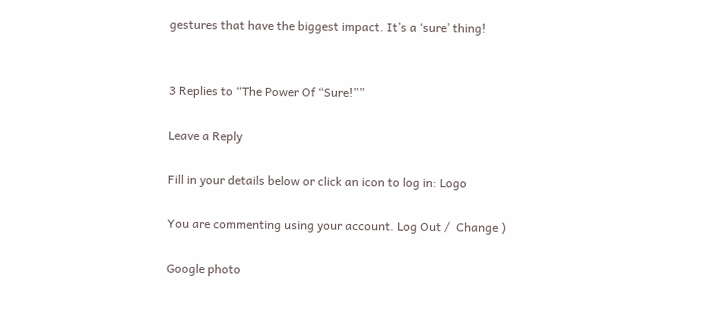gestures that have the biggest impact. It’s a ‘sure’ thing!


3 Replies to “The Power Of “Sure!””

Leave a Reply

Fill in your details below or click an icon to log in: Logo

You are commenting using your account. Log Out /  Change )

Google photo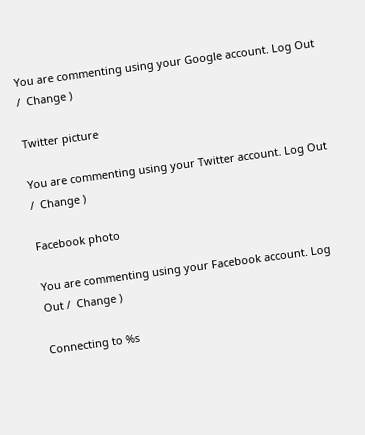You are commenting using your Google account. Log Out /  Change )

Twitter picture

You are commenting using your Twitter account. Log Out /  Change )

Facebook photo

You are commenting using your Facebook account. Log Out /  Change )

Connecting to %s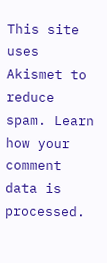This site uses Akismet to reduce spam. Learn how your comment data is processed.